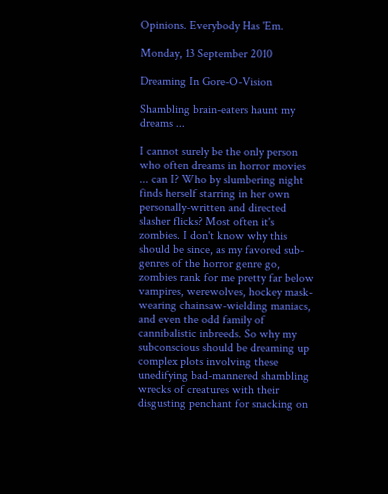Opinions. Everybody Has 'Em.

Monday, 13 September 2010

Dreaming In Gore-O-Vision

Shambling brain-eaters haunt my dreams ...

I cannot surely be the only person who often dreams in horror movies ... can I? Who by slumbering night finds herself starring in her own personally-written and directed slasher flicks? Most often it's zombies. I don't know why this should be since, as my favored sub-genres of the horror genre go, zombies rank for me pretty far below vampires, werewolves, hockey mask-wearing chainsaw-wielding maniacs, and even the odd family of cannibalistic inbreeds. So why my subconscious should be dreaming up complex plots involving these unedifying bad-mannered shambling wrecks of creatures with their disgusting penchant for snacking on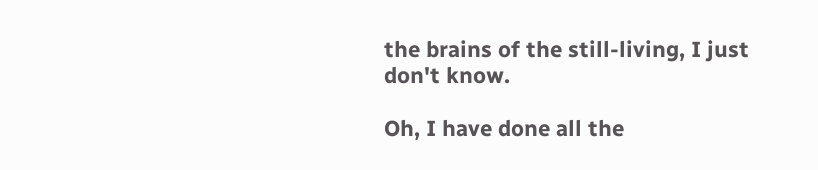the brains of the still-living, I just don't know.

Oh, I have done all the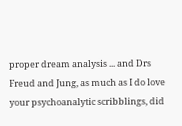proper dream analysis ... and Drs Freud and Jung, as much as I do love your psychoanalytic scribblings, did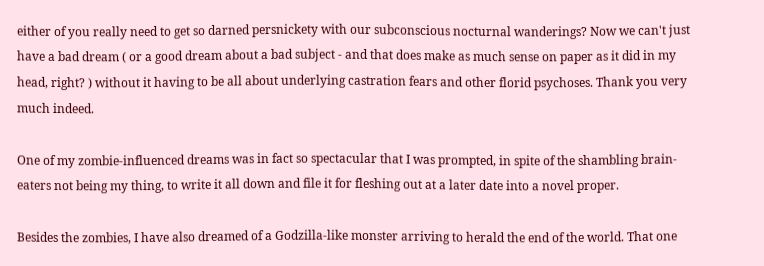either of you really need to get so darned persnickety with our subconscious nocturnal wanderings? Now we can't just have a bad dream ( or a good dream about a bad subject - and that does make as much sense on paper as it did in my head, right? ) without it having to be all about underlying castration fears and other florid psychoses. Thank you very much indeed.

One of my zombie-influenced dreams was in fact so spectacular that I was prompted, in spite of the shambling brain-eaters not being my thing, to write it all down and file it for fleshing out at a later date into a novel proper.

Besides the zombies, I have also dreamed of a Godzilla-like monster arriving to herald the end of the world. That one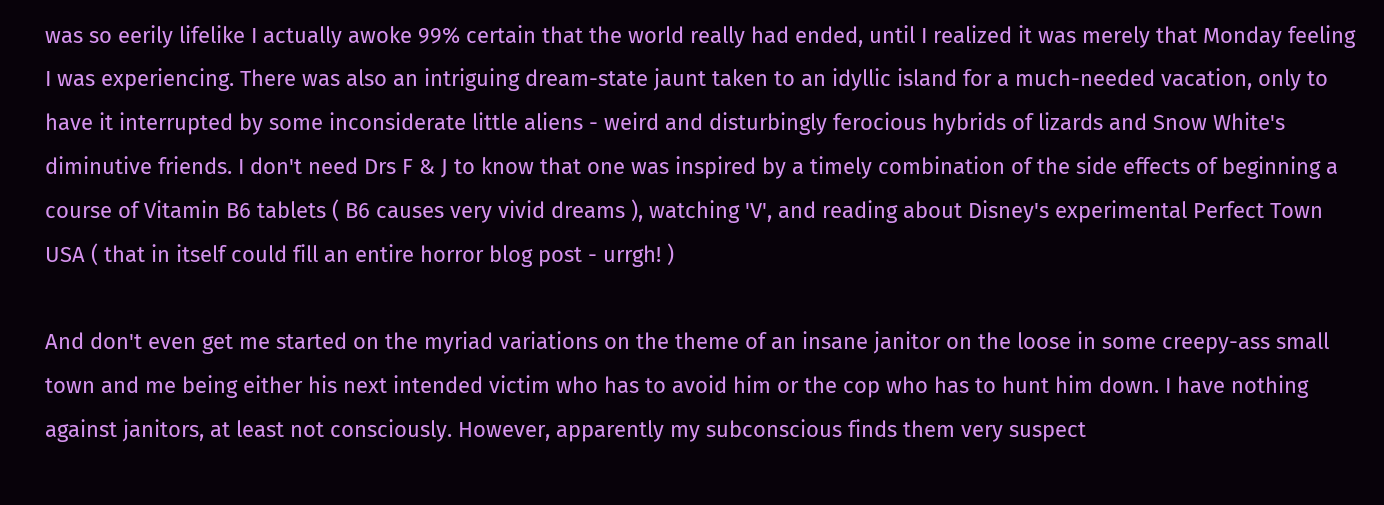was so eerily lifelike I actually awoke 99% certain that the world really had ended, until I realized it was merely that Monday feeling I was experiencing. There was also an intriguing dream-state jaunt taken to an idyllic island for a much-needed vacation, only to have it interrupted by some inconsiderate little aliens - weird and disturbingly ferocious hybrids of lizards and Snow White's diminutive friends. I don't need Drs F & J to know that one was inspired by a timely combination of the side effects of beginning a course of Vitamin B6 tablets ( B6 causes very vivid dreams ), watching 'V', and reading about Disney's experimental Perfect Town USA ( that in itself could fill an entire horror blog post - urrgh! )

And don't even get me started on the myriad variations on the theme of an insane janitor on the loose in some creepy-ass small town and me being either his next intended victim who has to avoid him or the cop who has to hunt him down. I have nothing against janitors, at least not consciously. However, apparently my subconscious finds them very suspect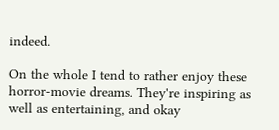indeed.

On the whole I tend to rather enjoy these horror-movie dreams. They're inspiring as well as entertaining, and okay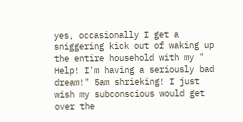yes, occasionally I get a sniggering kick out of waking up the entire household with my " Help! I'm having a seriously bad dream!" 5am shrieking! I just wish my subconscious would get over the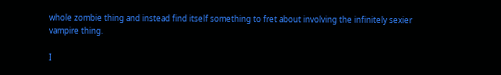whole zombie thing and instead find itself something to fret about involving the infinitely sexier vampire thing.

I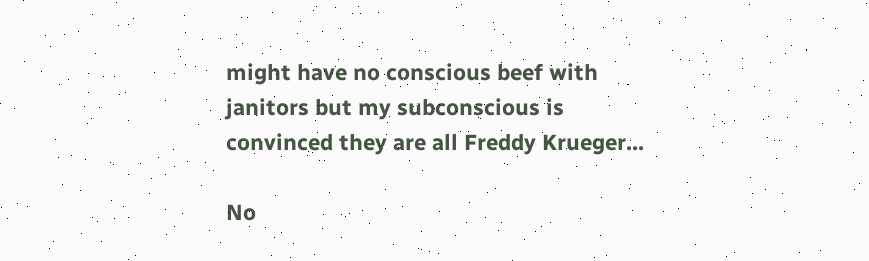might have no conscious beef with janitors but my subconscious is convinced they are all Freddy Krueger...

No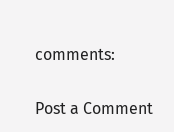comments:

Post a Comment